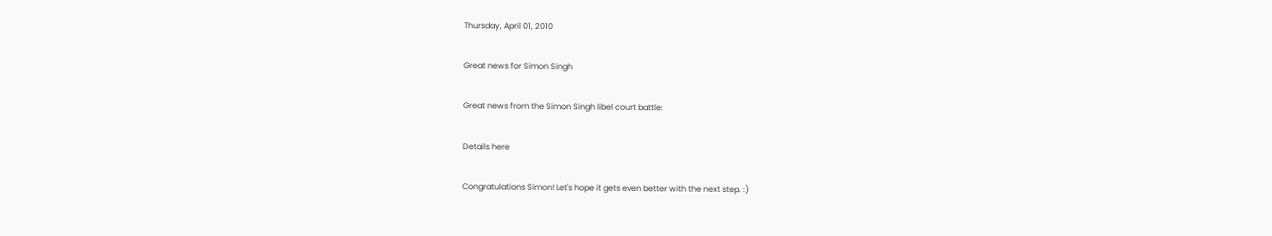Thursday, April 01, 2010

Great news for Simon Singh

Great news from the Simon Singh libel court battle:

Details here

Congratulations Simon! Let's hope it gets even better with the next step. :)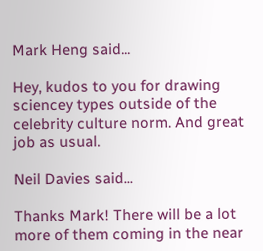Mark Heng said...

Hey, kudos to you for drawing sciencey types outside of the celebrity culture norm. And great job as usual.

Neil Davies said...

Thanks Mark! There will be a lot more of them coming in the near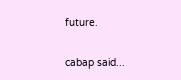future.

cabap said...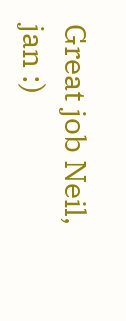Great job Neil,
jan :)